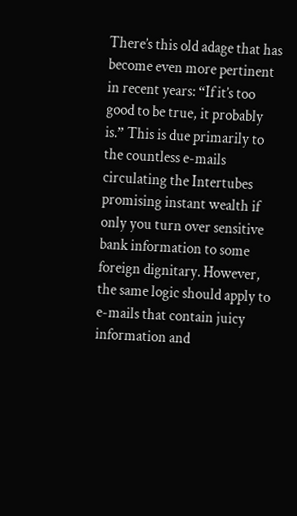There’s this old adage that has become even more pertinent in recent years: “If it’s too good to be true, it probably is.” This is due primarily to the countless e-mails circulating the Intertubes promising instant wealth if only you turn over sensitive bank information to some foreign dignitary. However, the same logic should apply to e-mails that contain juicy information and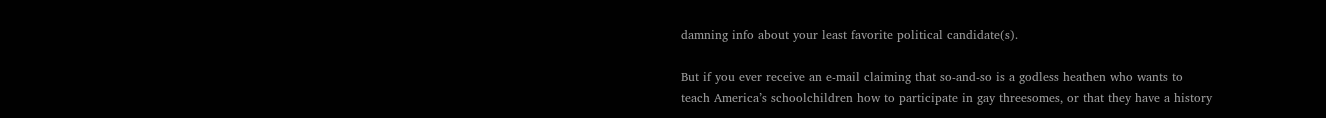damning info about your least favorite political candidate(s).

But if you ever receive an e-mail claiming that so-and-so is a godless heathen who wants to teach America’s schoolchildren how to participate in gay threesomes, or that they have a history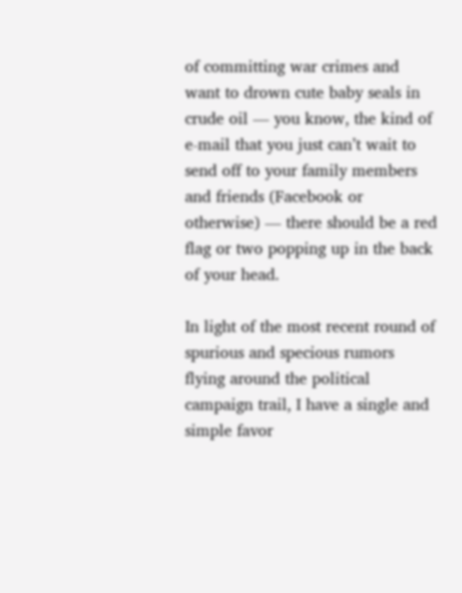of committing war crimes and want to drown cute baby seals in crude oil — you know, the kind of e-mail that you just can’t wait to send off to your family members and friends (Facebook or otherwise) — there should be a red flag or two popping up in the back of your head.

In light of the most recent round of spurious and specious rumors flying around the political campaign trail, I have a single and simple favor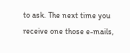to ask. The next time you receive one those e-mails,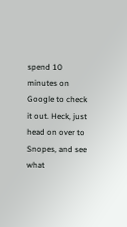spend 10 minutes on Google to check it out. Heck, just head on over to Snopes, and see what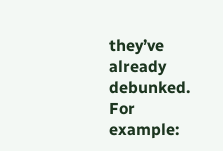they’ve already debunked. For example: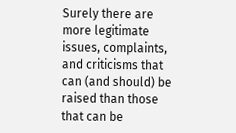Surely there are more legitimate issues, complaints, and criticisms that can (and should) be raised than those that can be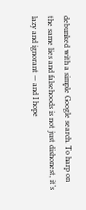debunked with a simple Google search. To harp on the same lies and falsehoods is not just dishonest, it’s lazy and ignorant — and I hope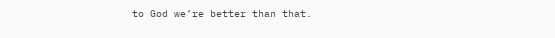to God we’re better than that.